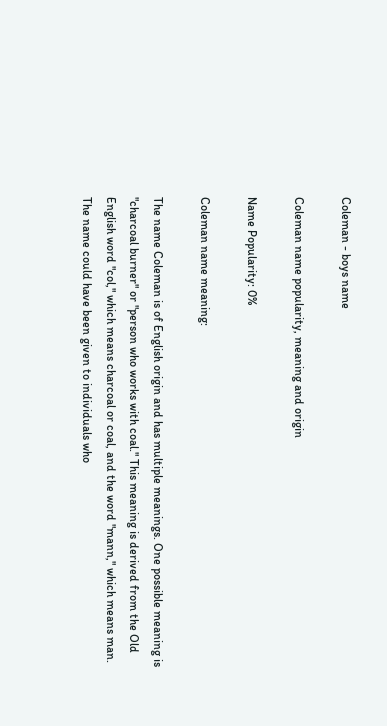Coleman - boys name

Coleman name popularity, meaning and origin

Name Popularity: 0%

Coleman name meaning:

The name Coleman is of English origin and has multiple meanings. One possible meaning is "charcoal burner" or "person who works with coal." This meaning is derived from the Old English word "col," which means charcoal or coal, and the word "mann," which means man. The name could have been given to individuals who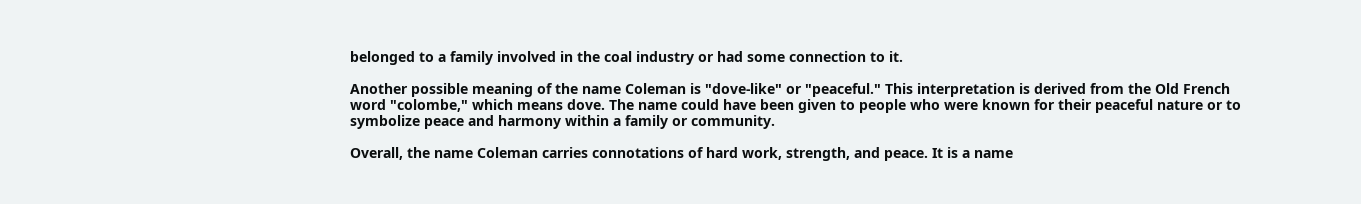belonged to a family involved in the coal industry or had some connection to it.

Another possible meaning of the name Coleman is "dove-like" or "peaceful." This interpretation is derived from the Old French word "colombe," which means dove. The name could have been given to people who were known for their peaceful nature or to symbolize peace and harmony within a family or community.

Overall, the name Coleman carries connotations of hard work, strength, and peace. It is a name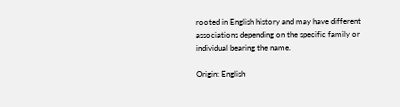rooted in English history and may have different associations depending on the specific family or individual bearing the name.

Origin: English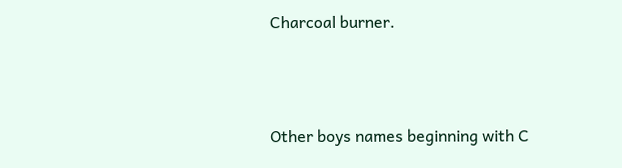Charcoal burner.



Other boys names beginning with C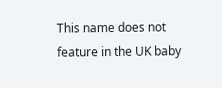This name does not feature in the UK baby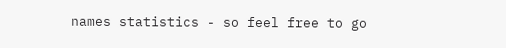names statistics - so feel free to go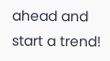ahead and start a trend!